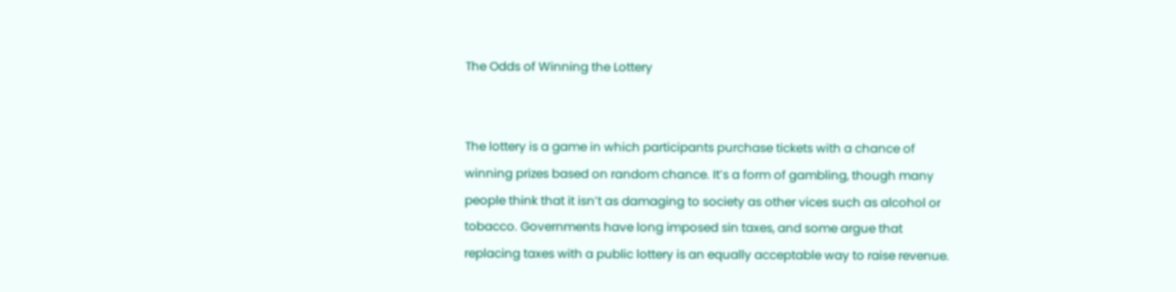The Odds of Winning the Lottery


The lottery is a game in which participants purchase tickets with a chance of winning prizes based on random chance. It’s a form of gambling, though many people think that it isn’t as damaging to society as other vices such as alcohol or tobacco. Governments have long imposed sin taxes, and some argue that replacing taxes with a public lottery is an equally acceptable way to raise revenue.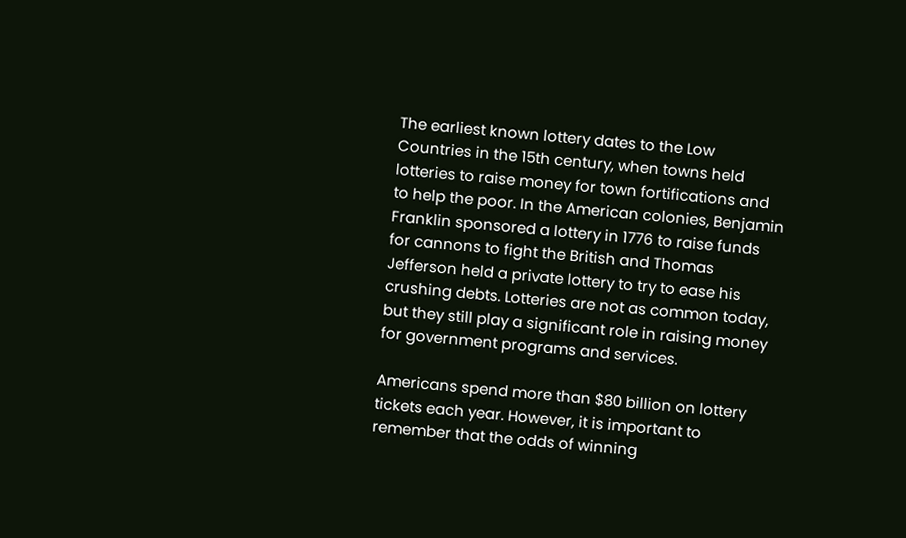The earliest known lottery dates to the Low Countries in the 15th century, when towns held lotteries to raise money for town fortifications and to help the poor. In the American colonies, Benjamin Franklin sponsored a lottery in 1776 to raise funds for cannons to fight the British and Thomas Jefferson held a private lottery to try to ease his crushing debts. Lotteries are not as common today, but they still play a significant role in raising money for government programs and services.

Americans spend more than $80 billion on lottery tickets each year. However, it is important to remember that the odds of winning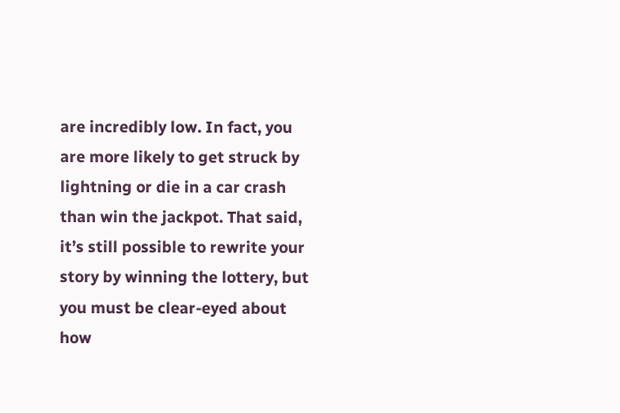are incredibly low. In fact, you are more likely to get struck by lightning or die in a car crash than win the jackpot. That said, it’s still possible to rewrite your story by winning the lottery, but you must be clear-eyed about how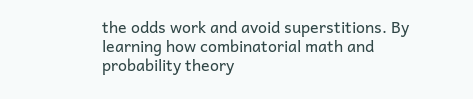the odds work and avoid superstitions. By learning how combinatorial math and probability theory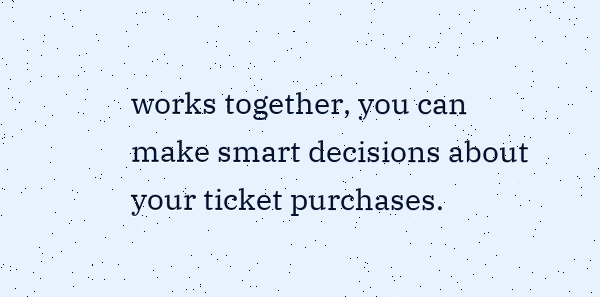works together, you can make smart decisions about your ticket purchases.